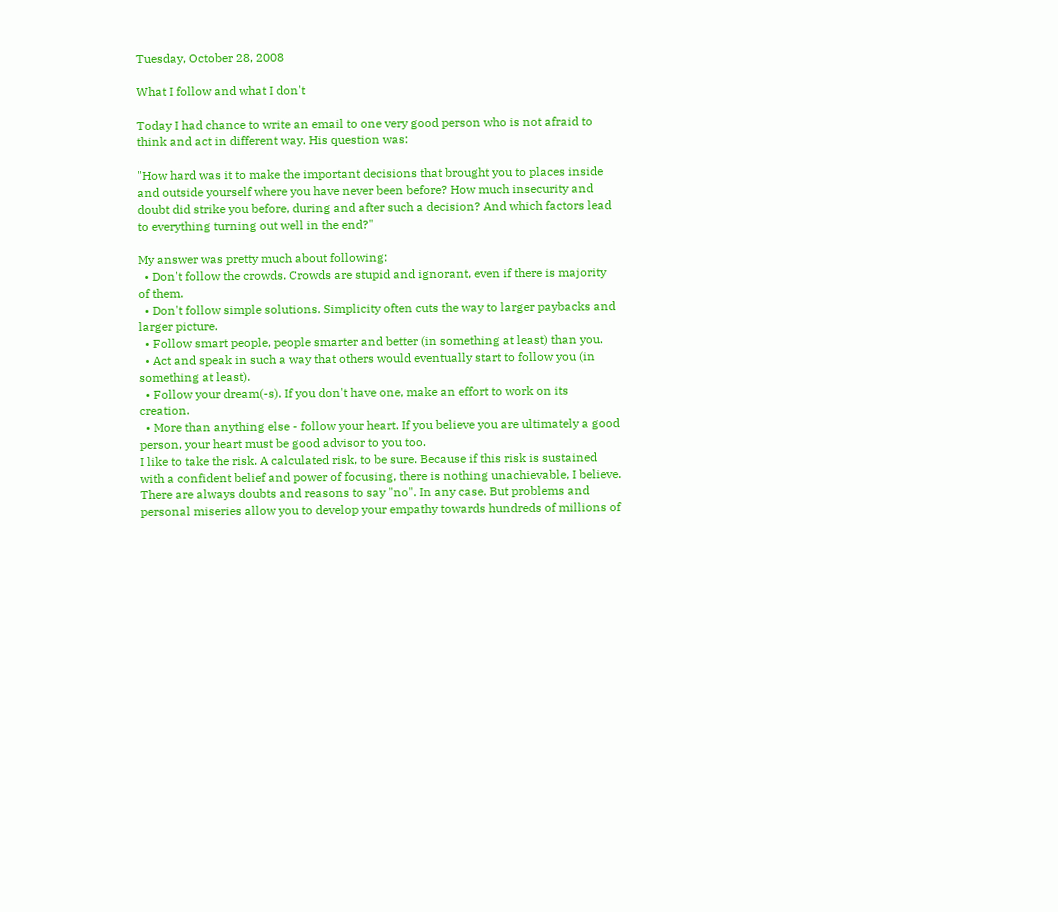Tuesday, October 28, 2008

What I follow and what I don't

Today I had chance to write an email to one very good person who is not afraid to think and act in different way. His question was:

"How hard was it to make the important decisions that brought you to places inside and outside yourself where you have never been before? How much insecurity and doubt did strike you before, during and after such a decision? And which factors lead to everything turning out well in the end?"

My answer was pretty much about following:
  • Don't follow the crowds. Crowds are stupid and ignorant, even if there is majority of them.
  • Don't follow simple solutions. Simplicity often cuts the way to larger paybacks and larger picture.
  • Follow smart people, people smarter and better (in something at least) than you.
  • Act and speak in such a way that others would eventually start to follow you (in something at least).
  • Follow your dream(-s). If you don't have one, make an effort to work on its creation.
  • More than anything else - follow your heart. If you believe you are ultimately a good person, your heart must be good advisor to you too.
I like to take the risk. A calculated risk, to be sure. Because if this risk is sustained with a confident belief and power of focusing, there is nothing unachievable, I believe. There are always doubts and reasons to say "no". In any case. But problems and personal miseries allow you to develop your empathy towards hundreds of millions of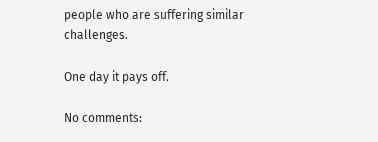people who are suffering similar challenges.

One day it pays off.

No comments: